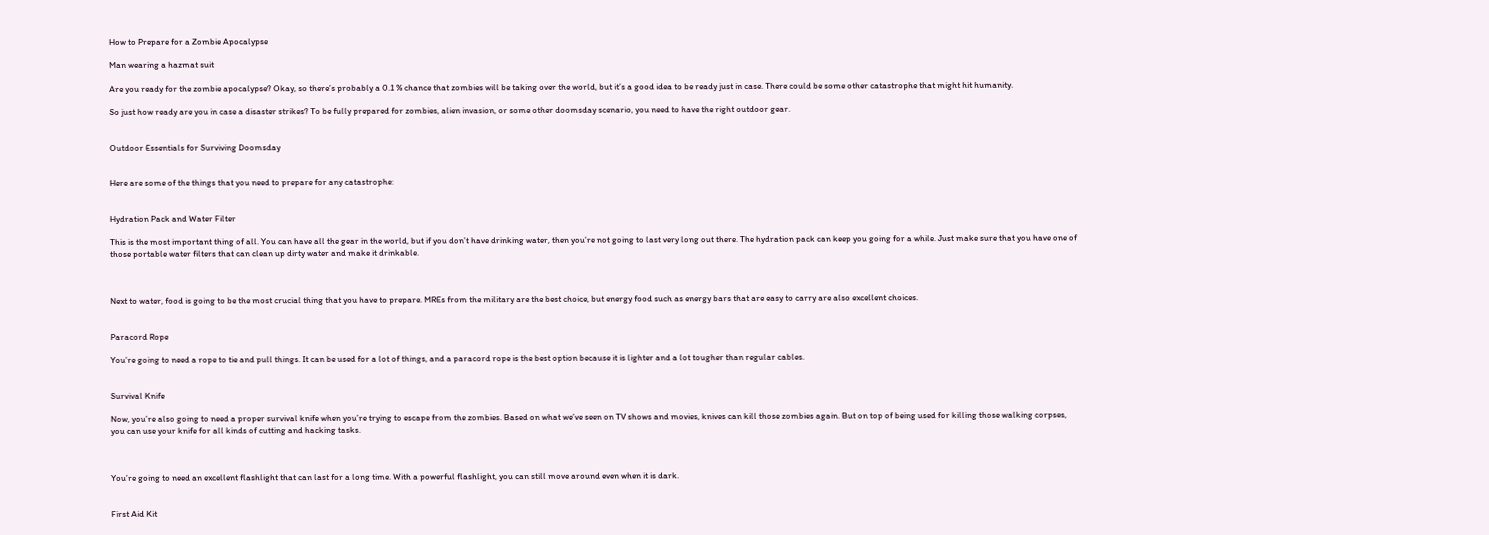How to Prepare for a Zombie Apocalypse

Man wearing a hazmat suit

Are you ready for the zombie apocalypse? Okay, so there’s probably a 0.1 % chance that zombies will be taking over the world, but it’s a good idea to be ready just in case. There could be some other catastrophe that might hit humanity.

So just how ready are you in case a disaster strikes? To be fully prepared for zombies, alien invasion, or some other doomsday scenario, you need to have the right outdoor gear.


Outdoor Essentials for Surviving Doomsday


Here are some of the things that you need to prepare for any catastrophe:


Hydration Pack and Water Filter

This is the most important thing of all. You can have all the gear in the world, but if you don’t have drinking water, then you’re not going to last very long out there. The hydration pack can keep you going for a while. Just make sure that you have one of those portable water filters that can clean up dirty water and make it drinkable.



Next to water, food is going to be the most crucial thing that you have to prepare. MREs from the military are the best choice, but energy food such as energy bars that are easy to carry are also excellent choices.


Paracord Rope

You’re going to need a rope to tie and pull things. It can be used for a lot of things, and a paracord rope is the best option because it is lighter and a lot tougher than regular cables.


Survival Knife

Now, you’re also going to need a proper survival knife when you’re trying to escape from the zombies. Based on what we’ve seen on TV shows and movies, knives can kill those zombies again. But on top of being used for killing those walking corpses, you can use your knife for all kinds of cutting and hacking tasks.



You’re going to need an excellent flashlight that can last for a long time. With a powerful flashlight, you can still move around even when it is dark.


First Aid Kit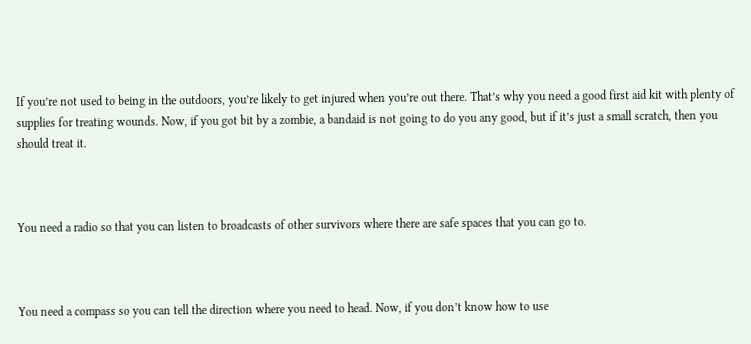If you’re not used to being in the outdoors, you’re likely to get injured when you’re out there. That’s why you need a good first aid kit with plenty of supplies for treating wounds. Now, if you got bit by a zombie, a bandaid is not going to do you any good, but if it’s just a small scratch, then you should treat it.



You need a radio so that you can listen to broadcasts of other survivors where there are safe spaces that you can go to.



You need a compass so you can tell the direction where you need to head. Now, if you don’t know how to use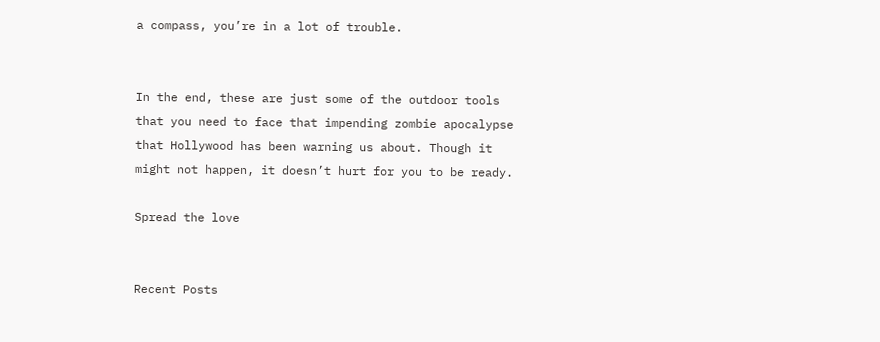a compass, you’re in a lot of trouble.


In the end, these are just some of the outdoor tools that you need to face that impending zombie apocalypse that Hollywood has been warning us about. Though it might not happen, it doesn’t hurt for you to be ready.

Spread the love


Recent Posts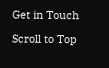Get in Touch

Scroll to Top